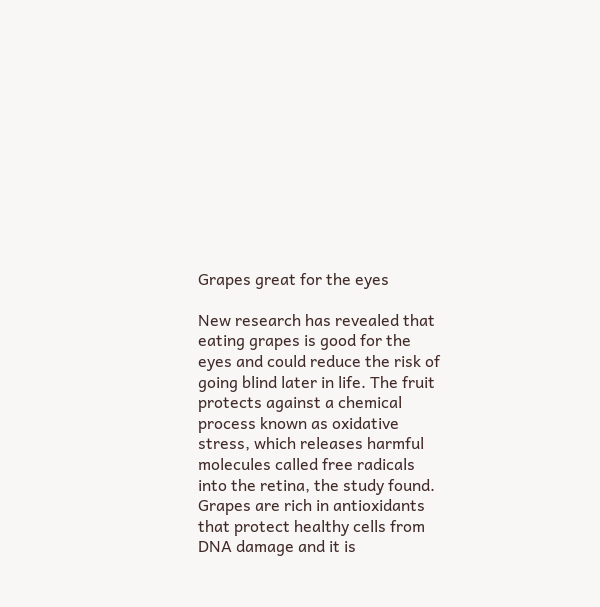Grapes great for the eyes

New research has revealed that eating grapes is good for the eyes and could reduce the risk of going blind later in life. The fruit protects against a chemical process known as oxidative stress, which releases harmful molecules called free radicals into the retina, the study found.
Grapes are rich in antioxidants that protect healthy cells from DNA damage and it is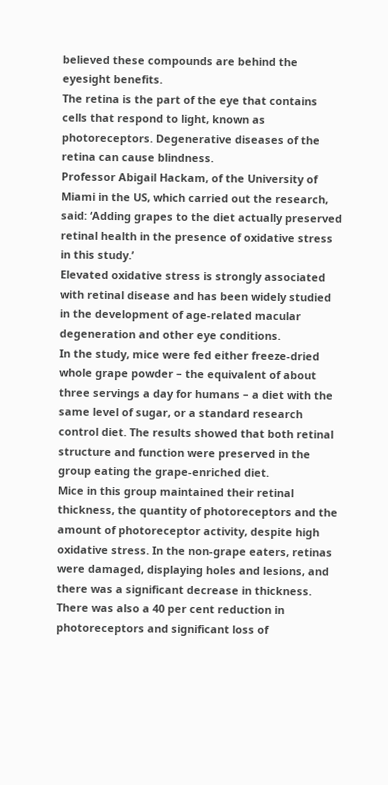believed these compounds are behind the eyesight benefits.
The retina is the part of the eye that contains cells that respond to light, known as photoreceptors. Degenerative diseases of the retina can cause blindness.
Professor Abigail Hackam, of the University of Miami in the US, which carried out the research, said: ‘Adding grapes to the diet actually preserved retinal health in the presence of oxidative stress in this study.’
Elevated oxidative stress is strongly associated with retinal disease and has been widely studied in the development of age-related macular degeneration and other eye conditions.
In the study, mice were fed either freeze-dried whole grape powder – the equivalent of about three servings a day for humans – a diet with the same level of sugar, or a standard research control diet. The results showed that both retinal structure and function were preserved in the group eating the grape-enriched diet.
Mice in this group maintained their retinal thickness, the quantity of photoreceptors and the amount of photoreceptor activity, despite high oxidative stress. In the non-grape eaters, retinas were damaged, displaying holes and lesions, and there was a significant decrease in thickness.
There was also a 40 per cent reduction in photoreceptors and significant loss of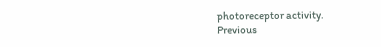photoreceptor activity.
Previous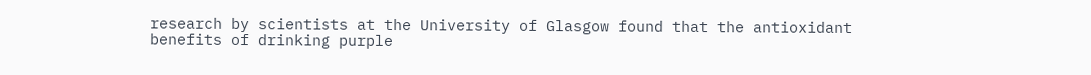research by scientists at the University of Glasgow found that the antioxidant benefits of drinking purple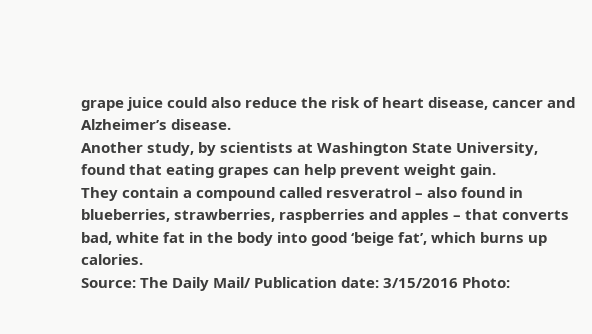grape juice could also reduce the risk of heart disease, cancer and Alzheimer’s disease.
Another study, by scientists at Washington State University, found that eating grapes can help prevent weight gain.
They contain a compound called resveratrol – also found in blueberries, strawberries, raspberries and apples – that converts bad, white fat in the body into good ‘beige fat’, which burns up calories.
Source: The Daily Mail/ Publication date: 3/15/2016 Photo: